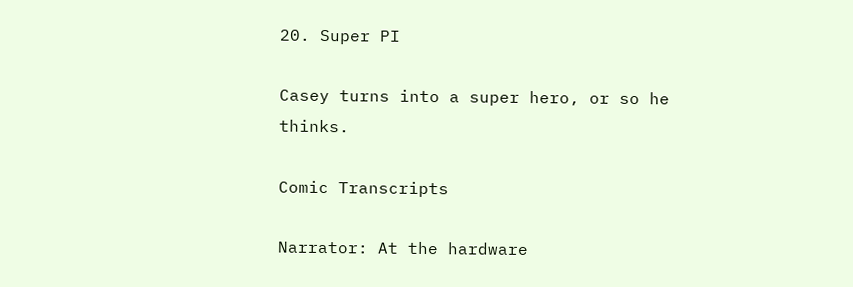20. Super PI

Casey turns into a super hero, or so he thinks.

Comic Transcripts

Narrator: At the hardware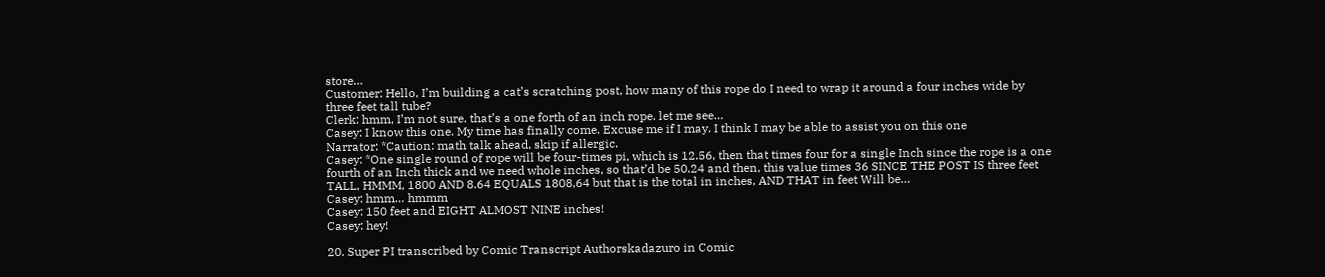store…
Customer: Hello, I’m building a cat’s scratching post, how many of this rope do I need to wrap it around a four inches wide by three feet tall tube?
Clerk: hmm, I’m not sure. that’s a one forth of an inch rope. let me see…
Casey: I know this one. My time has finally come. Excuse me if I may. I think I may be able to assist you on this one
Narrator: *Caution: math talk ahead, skip if allergic.
Casey: *One single round of rope will be four-times pi, which is 12.56, then that times four for a single Inch since the rope is a one fourth of an Inch thick and we need whole inches, so that’d be 50.24 and then, this value times 36 SINCE THE POST IS three feet TALL, HMMM, 1800 AND 8.64 EQUALS 1808,64 but that is the total in inches, AND THAT in feet Will be…
Casey: hmm… hmmm
Casey: 150 feet and EIGHT ALMOST NINE inches!
Casey: hey!

20. Super PI transcribed by Comic Transcript Authorskadazuro in Comic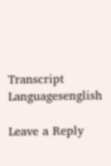Transcript Languagesenglish

Leave a Reply